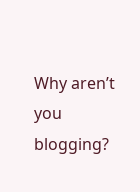Why aren’t you blogging?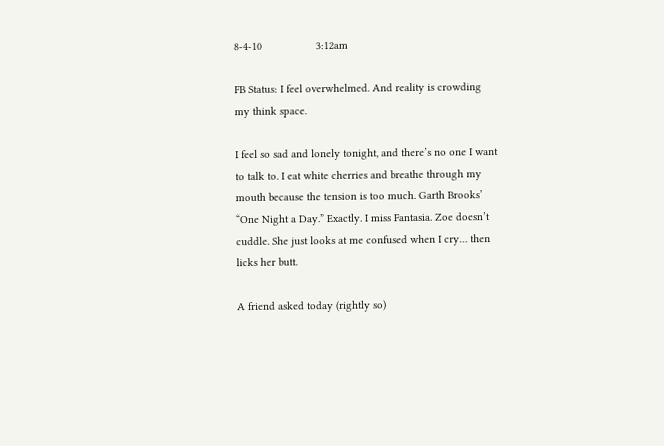8-4-10                  3:12am

FB Status: I feel overwhelmed. And reality is crowding my think space.

I feel so sad and lonely tonight, and there’s no one I want to talk to. I eat white cherries and breathe through my mouth because the tension is too much. Garth Brooks’ “One Night a Day.” Exactly. I miss Fantasia. Zoe doesn’t cuddle. She just looks at me confused when I cry… then licks her butt.

A friend asked today (rightly so)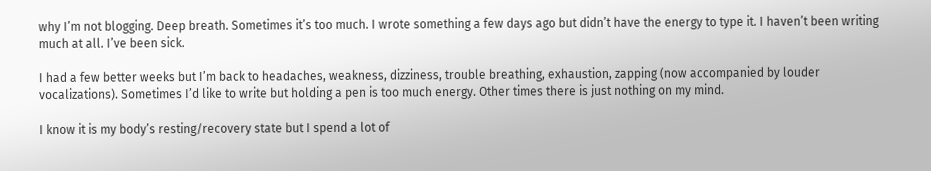why I’m not blogging. Deep breath. Sometimes it’s too much. I wrote something a few days ago but didn’t have the energy to type it. I haven’t been writing much at all. I’ve been sick.

I had a few better weeks but I’m back to headaches, weakness, dizziness, trouble breathing, exhaustion, zapping (now accompanied by louder vocalizations). Sometimes I’d like to write but holding a pen is too much energy. Other times there is just nothing on my mind.

I know it is my body’s resting/recovery state but I spend a lot of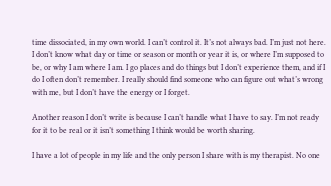time dissociated, in my own world. I can’t control it. It’s not always bad. I’m just not here. I don’t know what day or time or season or month or year it is, or where I’m supposed to be, or why I am where I am. I go places and do things but I don’t experience them, and if I do I often don’t remember. I really should find someone who can figure out what’s wrong with me, but I don’t have the energy or I forget.

Another reason I don’t write is because I can’t handle what I have to say. I’m not ready for it to be real or it isn’t something I think would be worth sharing.

I have a lot of people in my life and the only person I share with is my therapist. No one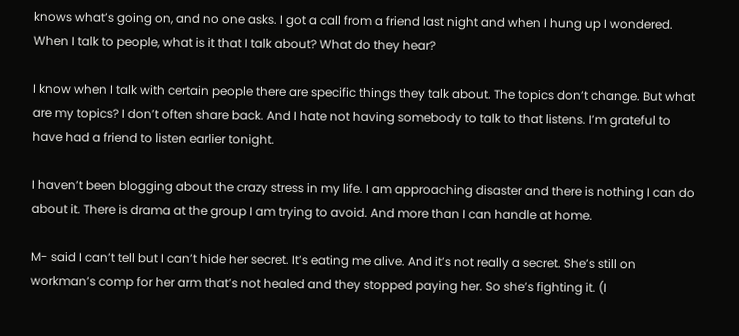knows what’s going on, and no one asks. I got a call from a friend last night and when I hung up I wondered. When I talk to people, what is it that I talk about? What do they hear?

I know when I talk with certain people there are specific things they talk about. The topics don’t change. But what are my topics? I don’t often share back. And I hate not having somebody to talk to that listens. I’m grateful to have had a friend to listen earlier tonight.

I haven’t been blogging about the crazy stress in my life. I am approaching disaster and there is nothing I can do about it. There is drama at the group I am trying to avoid. And more than I can handle at home.

M- said I can’t tell but I can’t hide her secret. It’s eating me alive. And it’s not really a secret. She’s still on workman’s comp for her arm that’s not healed and they stopped paying her. So she’s fighting it. (I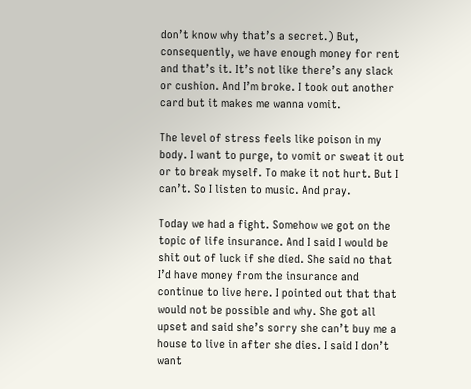don’t know why that’s a secret.) But, consequently, we have enough money for rent and that’s it. It’s not like there’s any slack or cushion. And I’m broke. I took out another card but it makes me wanna vomit.

The level of stress feels like poison in my body. I want to purge, to vomit or sweat it out or to break myself. To make it not hurt. But I can’t. So I listen to music. And pray.

Today we had a fight. Somehow we got on the topic of life insurance. And I said I would be shit out of luck if she died. She said no that I’d have money from the insurance and continue to live here. I pointed out that that would not be possible and why. She got all upset and said she’s sorry she can’t buy me a house to live in after she dies. I said I don’t want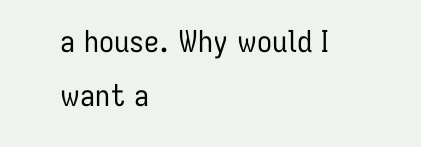a house. Why would I want a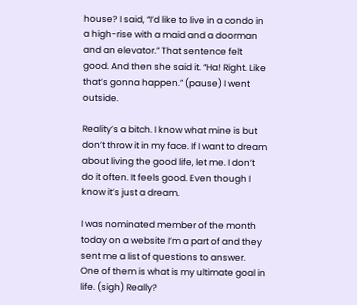house? I said, “I’d like to live in a condo in a high-rise with a maid and a doorman and an elevator.” That sentence felt good. And then she said it. “Ha! Right. Like that’s gonna happen.” (pause) I went outside.

Reality’s a bitch. I know what mine is but don’t throw it in my face. If I want to dream about living the good life, let me. I don’t do it often. It feels good. Even though I know it’s just a dream.

I was nominated member of the month today on a website I’m a part of and they sent me a list of questions to answer. One of them is what is my ultimate goal in life. (sigh) Really?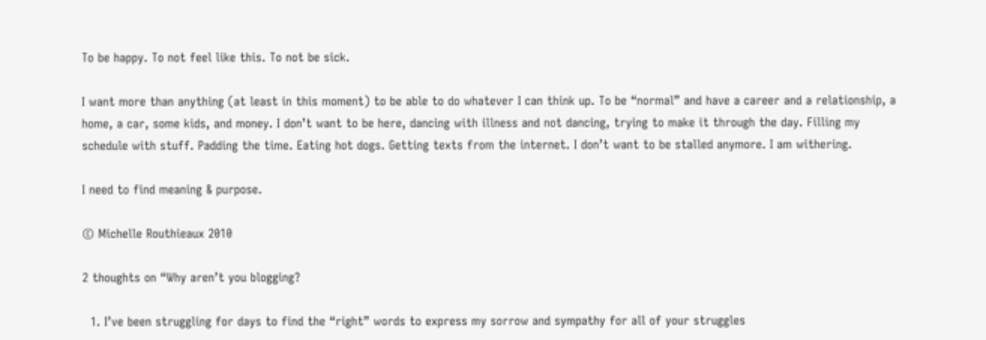To be happy. To not feel like this. To not be sick.

I want more than anything (at least in this moment) to be able to do whatever I can think up. To be “normal” and have a career and a relationship, a home, a car, some kids, and money. I don’t want to be here, dancing with illness and not dancing, trying to make it through the day. Filling my schedule with stuff. Padding the time. Eating hot dogs. Getting texts from the internet. I don’t want to be stalled anymore. I am withering.

I need to find meaning & purpose.

© Michelle Routhieaux 2010

2 thoughts on “Why aren’t you blogging?

  1. I’ve been struggling for days to find the “right” words to express my sorrow and sympathy for all of your struggles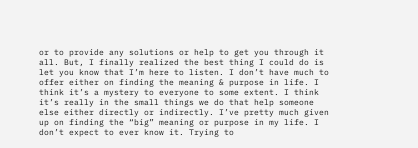or to provide any solutions or help to get you through it all. But, I finally realized the best thing I could do is let you know that I’m here to listen. I don’t have much to offer either on finding the meaning & purpose in life. I think it’s a mystery to everyone to some extent. I think it’s really in the small things we do that help someone else either directly or indirectly. I’ve pretty much given up on finding the “big” meaning or purpose in my life. I don’t expect to ever know it. Trying to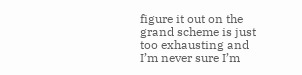figure it out on the grand scheme is just too exhausting and I’m never sure I’m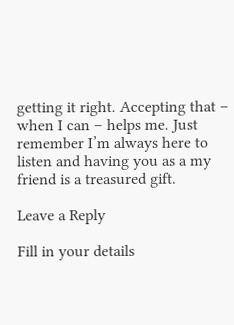getting it right. Accepting that – when I can – helps me. Just remember I’m always here to listen and having you as a my friend is a treasured gift.

Leave a Reply

Fill in your details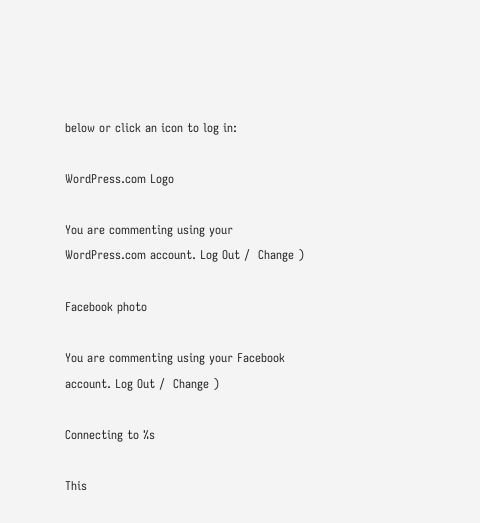below or click an icon to log in:

WordPress.com Logo

You are commenting using your WordPress.com account. Log Out /  Change )

Facebook photo

You are commenting using your Facebook account. Log Out /  Change )

Connecting to %s

This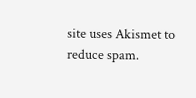site uses Akismet to reduce spam.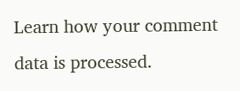Learn how your comment data is processed.